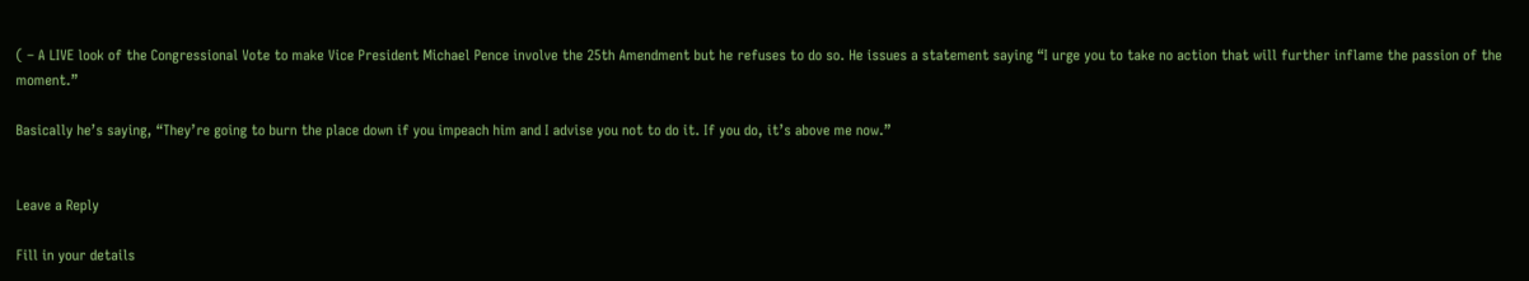( – A LIVE look of the Congressional Vote to make Vice President Michael Pence involve the 25th Amendment but he refuses to do so. He issues a statement saying “I urge you to take no action that will further inflame the passion of the moment.”

Basically he’s saying, “They’re going to burn the place down if you impeach him and I advise you not to do it. If you do, it’s above me now.”


Leave a Reply

Fill in your details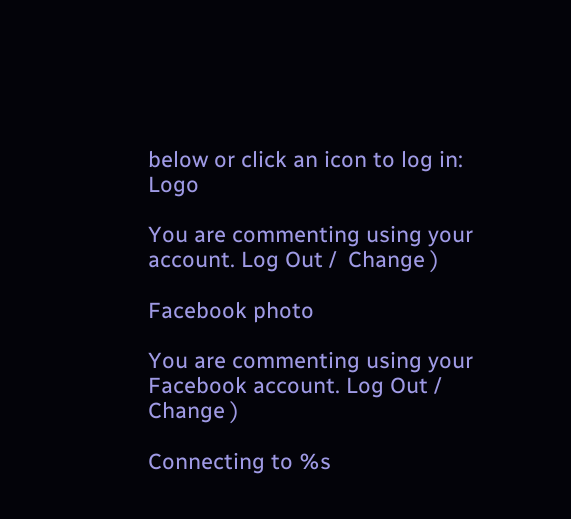below or click an icon to log in: Logo

You are commenting using your account. Log Out /  Change )

Facebook photo

You are commenting using your Facebook account. Log Out /  Change )

Connecting to %s